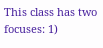This class has two focuses: 1)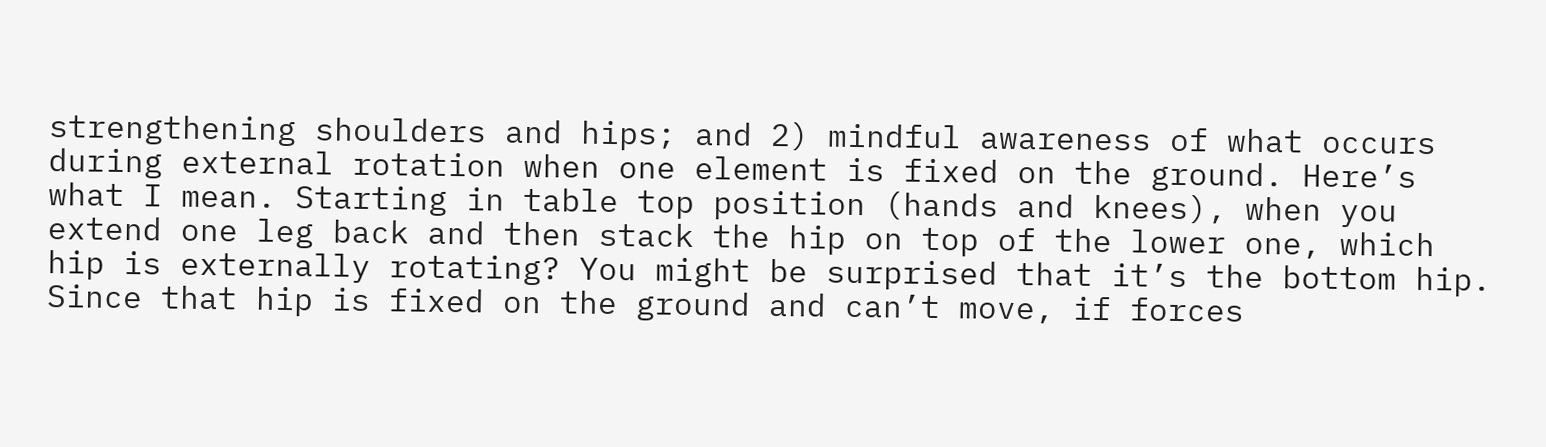strengthening shoulders and hips; and 2) mindful awareness of what occurs during external rotation when one element is fixed on the ground. Here’s what I mean. Starting in table top position (hands and knees), when you extend one leg back and then stack the hip on top of the lower one, which hip is externally rotating? You might be surprised that it’s the bottom hip. Since that hip is fixed on the ground and can’t move, if forces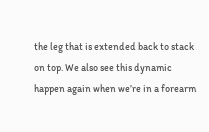the leg that is extended back to stack on top. We also see this dynamic happen again when we’re in a forearm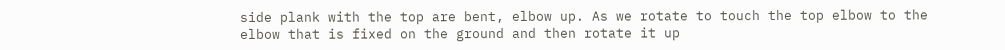side plank with the top are bent, elbow up. As we rotate to touch the top elbow to the elbow that is fixed on the ground and then rotate it up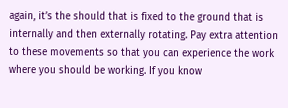again, it’s the should that is fixed to the ground that is internally and then externally rotating. Pay extra attention to these movements so that you can experience the work where you should be working. If you know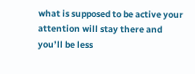what is supposed to be active your attention will stay there and you’ll be less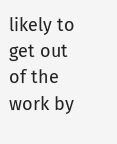likely to get out of the work by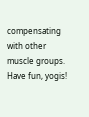compensating with other muscle groups. Have fun, yogis!